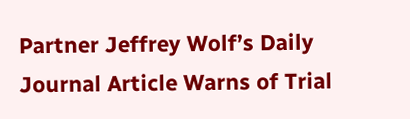Partner Jeffrey Wolf’s Daily Journal Article Warns of Trial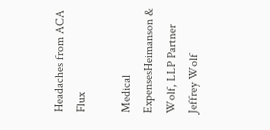Headaches from ACA Flux

Medical ExpensesHeimanson & Wolf, LLP Partner Jeffrey Wolf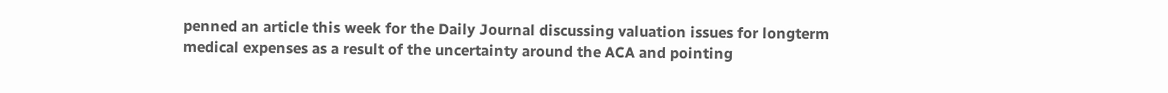penned an article this week for the Daily Journal discussing valuation issues for longterm medical expenses as a result of the uncertainty around the ACA and pointing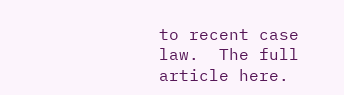to recent case law.  The full article here.